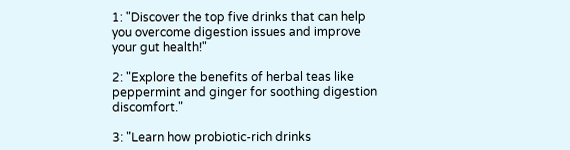1: "Discover the top five drinks that can help you overcome digestion issues and improve your gut health!"

2: "Explore the benefits of herbal teas like peppermint and ginger for soothing digestion discomfort."

3: "Learn how probiotic-rich drinks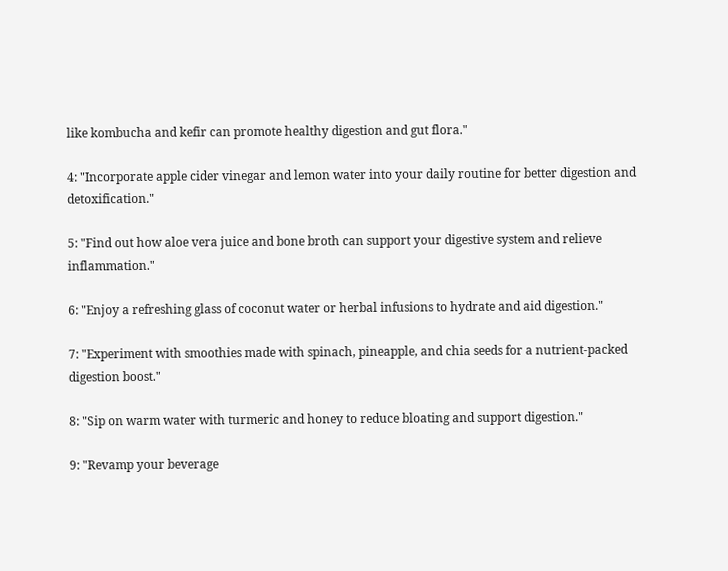like kombucha and kefir can promote healthy digestion and gut flora."

4: "Incorporate apple cider vinegar and lemon water into your daily routine for better digestion and detoxification."

5: "Find out how aloe vera juice and bone broth can support your digestive system and relieve inflammation."

6: "Enjoy a refreshing glass of coconut water or herbal infusions to hydrate and aid digestion."

7: "Experiment with smoothies made with spinach, pineapple, and chia seeds for a nutrient-packed digestion boost."

8: "Sip on warm water with turmeric and honey to reduce bloating and support digestion."

9: "Revamp your beverage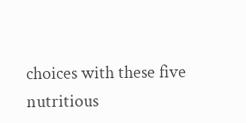choices with these five nutritious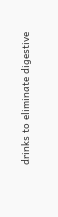drinks to eliminate digestive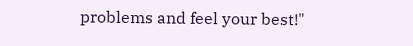problems and feel your best!"